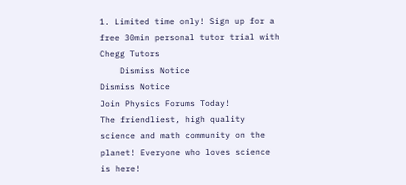1. Limited time only! Sign up for a free 30min personal tutor trial with Chegg Tutors
    Dismiss Notice
Dismiss Notice
Join Physics Forums Today!
The friendliest, high quality science and math community on the planet! Everyone who loves science is here!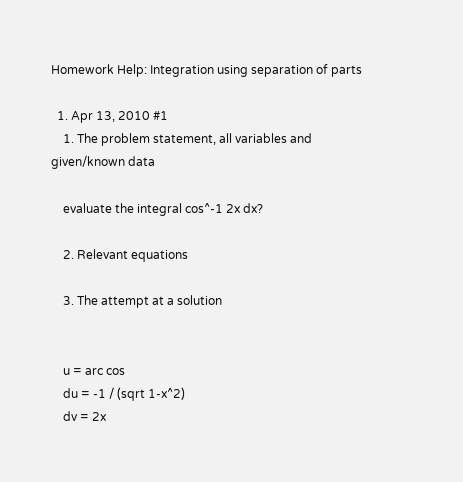Homework Help: Integration using separation of parts

  1. Apr 13, 2010 #1
    1. The problem statement, all variables and given/known data

    evaluate the integral cos^-1 2x dx?

    2. Relevant equations

    3. The attempt at a solution


    u = arc cos
    du = -1 / (sqrt 1-x^2)
    dv = 2x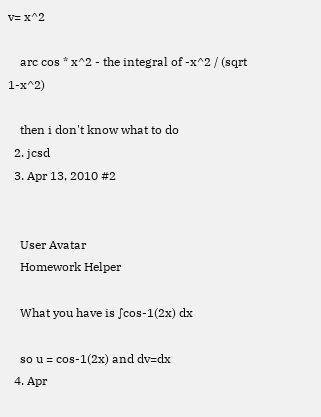v= x^2

    arc cos * x^2 - the integral of -x^2 / (sqrt 1-x^2)

    then i don't know what to do
  2. jcsd
  3. Apr 13, 2010 #2


    User Avatar
    Homework Helper

    What you have is ∫cos-1(2x) dx

    so u = cos-1(2x) and dv=dx
  4. Apr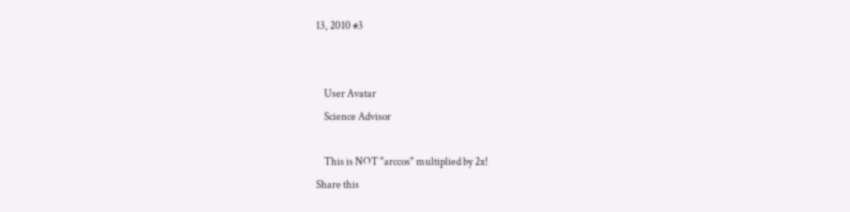13, 2010 #3


    User Avatar
    Science Advisor

    This is NOT "arccos" multiplied by 2x!
Share this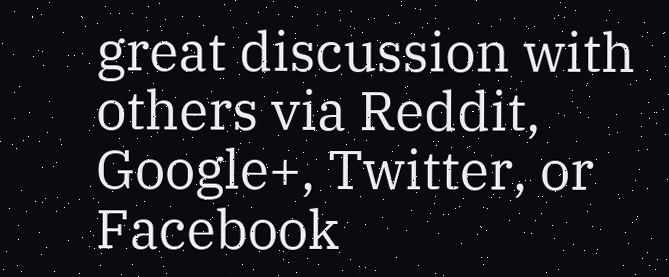great discussion with others via Reddit, Google+, Twitter, or Facebook